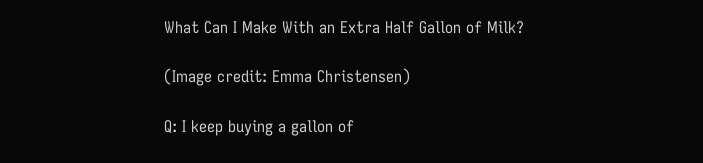What Can I Make With an Extra Half Gallon of Milk?

(Image credit: Emma Christensen)

Q: I keep buying a gallon of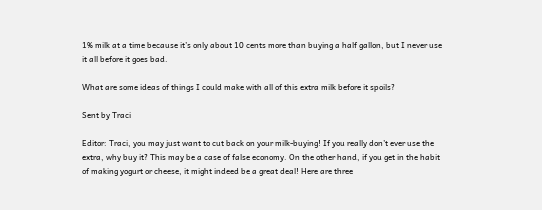1% milk at a time because it’s only about 10 cents more than buying a half gallon, but I never use it all before it goes bad.

What are some ideas of things I could make with all of this extra milk before it spoils?

Sent by Traci

Editor: Traci, you may just want to cut back on your milk-buying! If you really don’t ever use the extra, why buy it? This may be a case of false economy. On the other hand, if you get in the habit of making yogurt or cheese, it might indeed be a great deal! Here are three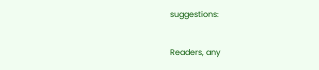suggestions:

Readers, any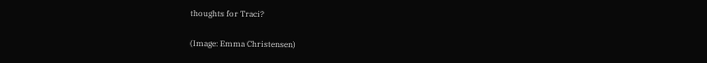thoughts for Traci?

(Image: Emma Christensen)